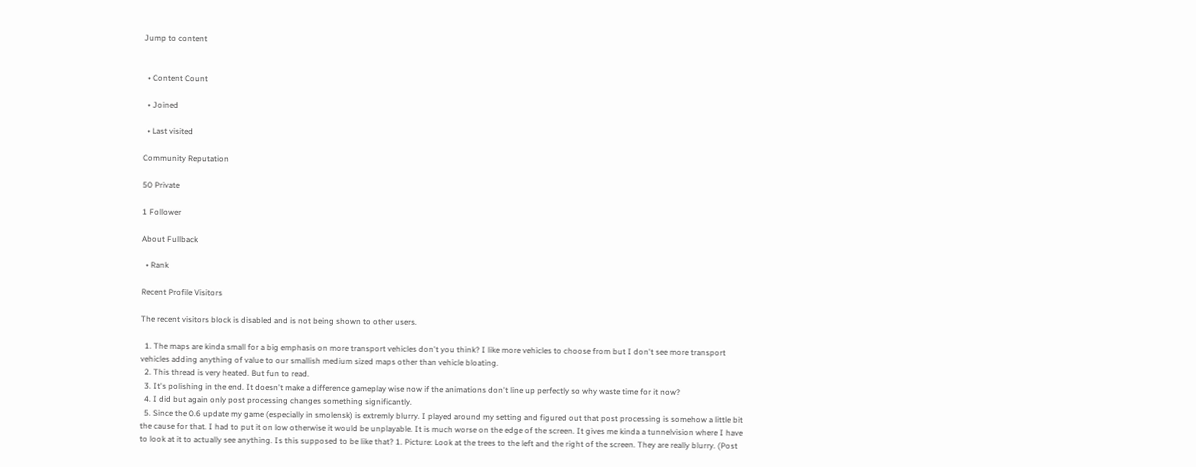Jump to content


  • Content Count

  • Joined

  • Last visited

Community Reputation

50 Private

1 Follower

About Fullback

  • Rank

Recent Profile Visitors

The recent visitors block is disabled and is not being shown to other users.

  1. The maps are kinda small for a big emphasis on more transport vehicles don't you think? I like more vehicles to choose from but I don't see more transport vehicles adding anything of value to our smallish medium sized maps other than vehicle bloating.
  2. This thread is very heated. But fun to read.
  3. It's polishing in the end. It doesn't make a difference gameplay wise now if the animations don't line up perfectly so why waste time for it now?
  4. I did but again only post processing changes something significantly.
  5. Since the 0.6 update my game (especially in smolensk) is extremly blurry. I played around my setting and figured out that post processing is somehow a little bit the cause for that. I had to put it on low otherwise it would be unplayable. It is much worse on the edge of the screen. It gives me kinda a tunnelvision where I have to look at it to actually see anything. Is this supposed to be like that? 1. Picture: Look at the trees to the left and the right of the screen. They are really blurry. (Post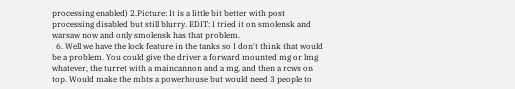processing enabled) 2.Picture: It is a little bit better with post processing disabled but still blurry. EDIT: I tried it on smolensk and warsaw now and only smolensk has that problem.
  6. Well we have the lock feature in the tanks so I don't think that would be a problem. You could give the driver a forward mounted mg or lmg whatever, the turret with a maincannon and a mg, and then a rcws on top. Would make the mbts a powerhouse but would need 3 people to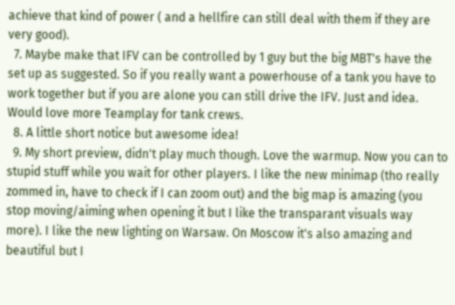achieve that kind of power ( and a hellfire can still deal with them if they are very good).
  7. Maybe make that IFV can be controlled by 1 guy but the big MBT's have the set up as suggested. So if you really want a powerhouse of a tank you have to work together but if you are alone you can still drive the IFV. Just and idea. Would love more Teamplay for tank crews.
  8. A little short notice but awesome idea!
  9. My short preview, didn't play much though. Love the warmup. Now you can to stupid stuff while you wait for other players. I like the new minimap (tho really zommed in, have to check if I can zoom out) and the big map is amazing (you stop moving/aiming when opening it but I like the transparant visuals way more). I like the new lighting on Warsaw. On Moscow it's also amazing and beautiful but I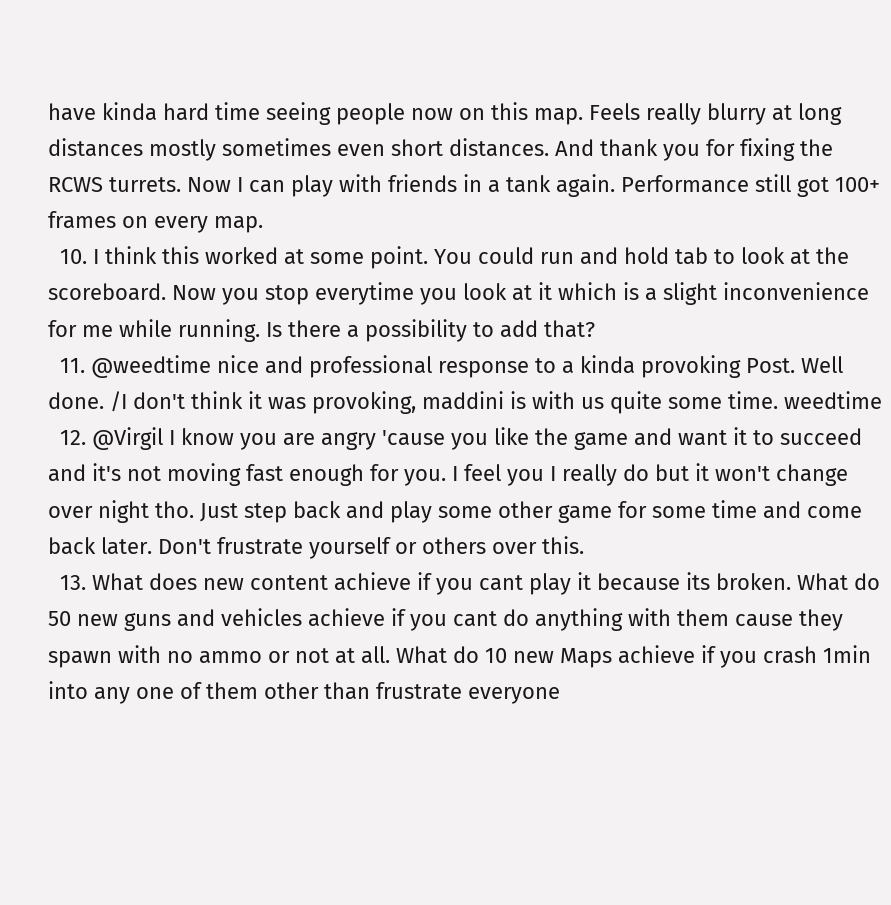have kinda hard time seeing people now on this map. Feels really blurry at long distances mostly sometimes even short distances. And thank you for fixing the RCWS turrets. Now I can play with friends in a tank again. Performance still got 100+ frames on every map.
  10. I think this worked at some point. You could run and hold tab to look at the scoreboard. Now you stop everytime you look at it which is a slight inconvenience for me while running. Is there a possibility to add that?
  11. @weedtime nice and professional response to a kinda provoking Post. Well done. /I don't think it was provoking, maddini is with us quite some time. weedtime
  12. @Virgil I know you are angry 'cause you like the game and want it to succeed and it's not moving fast enough for you. I feel you I really do but it won't change over night tho. Just step back and play some other game for some time and come back later. Don't frustrate yourself or others over this.
  13. What does new content achieve if you cant play it because its broken. What do 50 new guns and vehicles achieve if you cant do anything with them cause they spawn with no ammo or not at all. What do 10 new Maps achieve if you crash 1min into any one of them other than frustrate everyone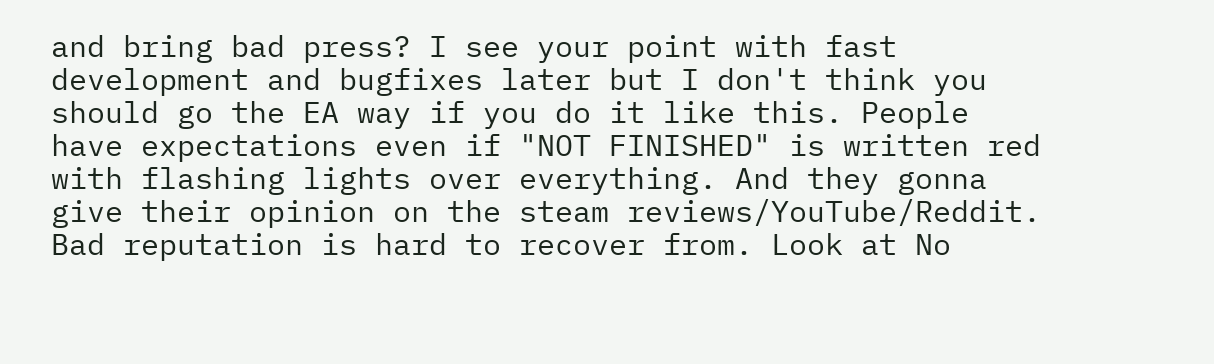and bring bad press? I see your point with fast development and bugfixes later but I don't think you should go the EA way if you do it like this. People have expectations even if "NOT FINISHED" is written red with flashing lights over everything. And they gonna give their opinion on the steam reviews/YouTube/Reddit. Bad reputation is hard to recover from. Look at No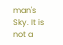man's Sky. It is not a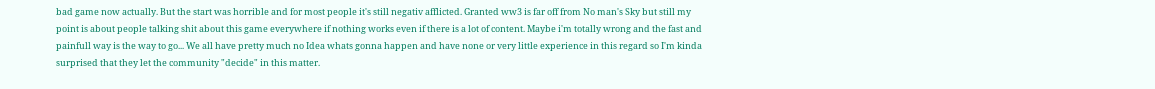bad game now actually. But the start was horrible and for most people it's still negativ afflicted. Granted ww3 is far off from No man's Sky but still my point is about people talking shit about this game everywhere if nothing works even if there is a lot of content. Maybe i'm totally wrong and the fast and painfull way is the way to go... We all have pretty much no Idea whats gonna happen and have none or very little experience in this regard so I'm kinda surprised that they let the community "decide" in this matter.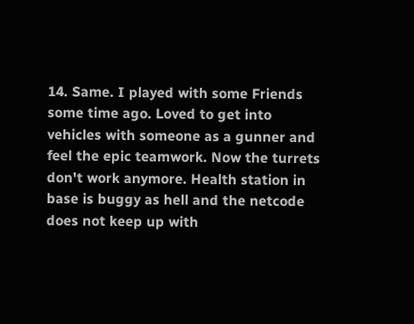14. Same. I played with some Friends some time ago. Loved to get into vehicles with someone as a gunner and feel the epic teamwork. Now the turrets don't work anymore. Health station in base is buggy as hell and the netcode does not keep up with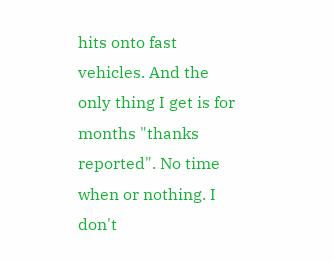hits onto fast vehicles. And the only thing I get is for months "thanks reported". No time when or nothing. I don't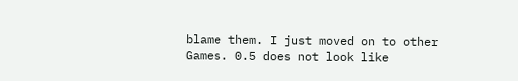blame them. I just moved on to other Games. 0.5 does not look like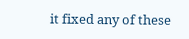it fixed any of these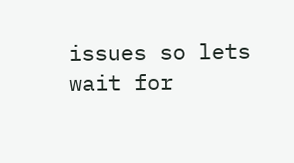issues so lets wait for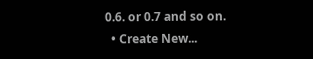0.6. or 0.7 and so on.
  • Create New...